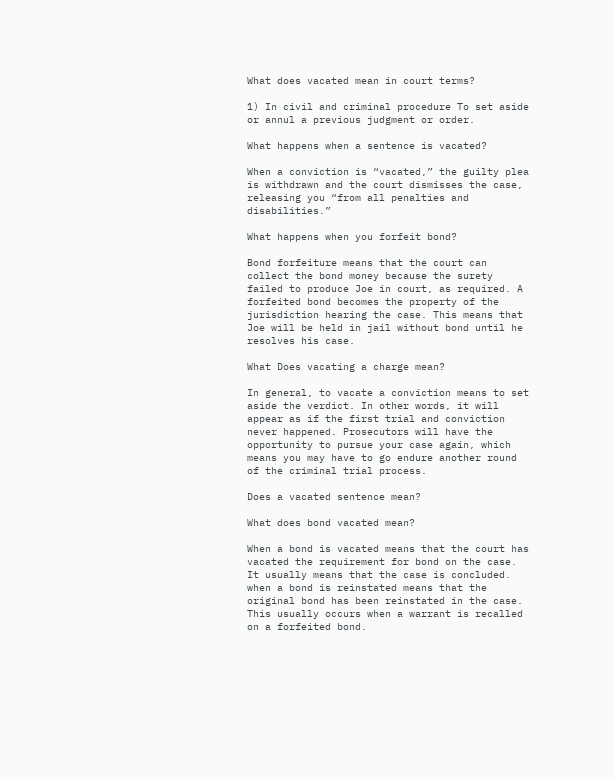What does vacated mean in court terms?

1) In civil and criminal procedure To set aside or annul a previous judgment or order.

What happens when a sentence is vacated?

When a conviction is “vacated,” the guilty plea is withdrawn and the court dismisses the case, releasing you “from all penalties and disabilities.”

What happens when you forfeit bond?

Bond forfeiture means that the court can collect the bond money because the surety failed to produce Joe in court, as required. A forfeited bond becomes the property of the jurisdiction hearing the case. This means that Joe will be held in jail without bond until he resolves his case.

What Does vacating a charge mean?

In general, to vacate a conviction means to set aside the verdict. In other words, it will appear as if the first trial and conviction never happened. Prosecutors will have the opportunity to pursue your case again, which means you may have to go endure another round of the criminal trial process.

Does a vacated sentence mean?

What does bond vacated mean?

When a bond is vacated means that the court has vacated the requirement for bond on the case. It usually means that the case is concluded. when a bond is reinstated means that the original bond has been reinstated in the case. This usually occurs when a warrant is recalled on a forfeited bond.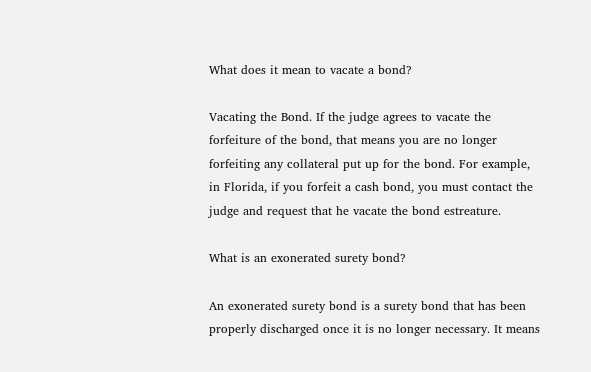What does it mean to vacate a bond?

Vacating the Bond. If the judge agrees to vacate the forfeiture of the bond, that means you are no longer forfeiting any collateral put up for the bond. For example, in Florida, if you forfeit a cash bond, you must contact the judge and request that he vacate the bond estreature.

What is an exonerated surety bond?

An exonerated surety bond is a surety bond that has been properly discharged once it is no longer necessary. It means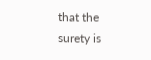that the surety is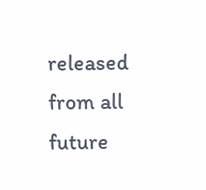released from all future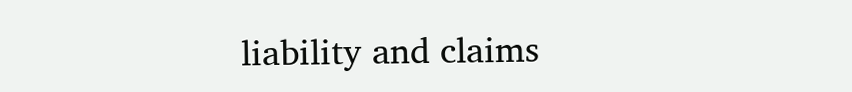liability and claims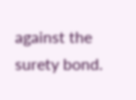against the surety bond.